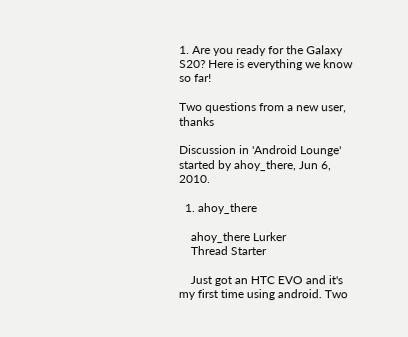1. Are you ready for the Galaxy S20? Here is everything we know so far!

Two questions from a new user, thanks

Discussion in 'Android Lounge' started by ahoy_there, Jun 6, 2010.

  1. ahoy_there

    ahoy_there Lurker
    Thread Starter

    Just got an HTC EVO and it's my first time using android. Two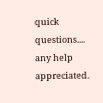quick questions.... any help appreciated.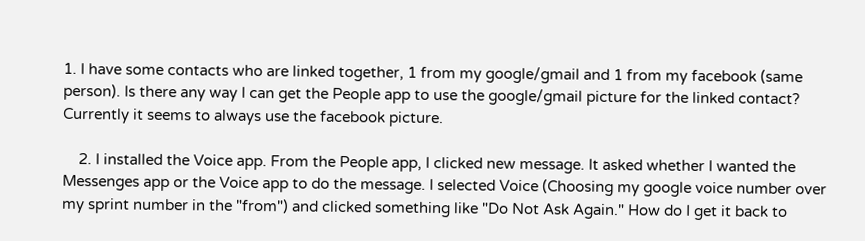1. I have some contacts who are linked together, 1 from my google/gmail and 1 from my facebook (same person). Is there any way I can get the People app to use the google/gmail picture for the linked contact? Currently it seems to always use the facebook picture.

    2. I installed the Voice app. From the People app, I clicked new message. It asked whether I wanted the Messenges app or the Voice app to do the message. I selected Voice (Choosing my google voice number over my sprint number in the "from") and clicked something like "Do Not Ask Again." How do I get it back to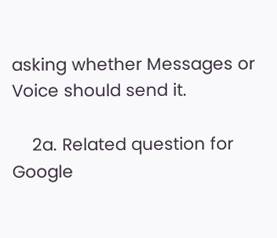asking whether Messages or Voice should send it.

    2a. Related question for Google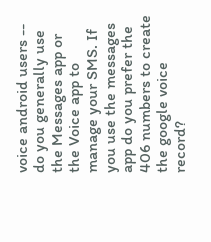voice android users -- do you generally use the Messages app or the Voice app to manage your SMS. If you use the messages app do you prefer the 406 numbers to create the google voice record?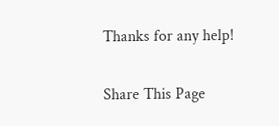Thanks for any help!


Share This Page